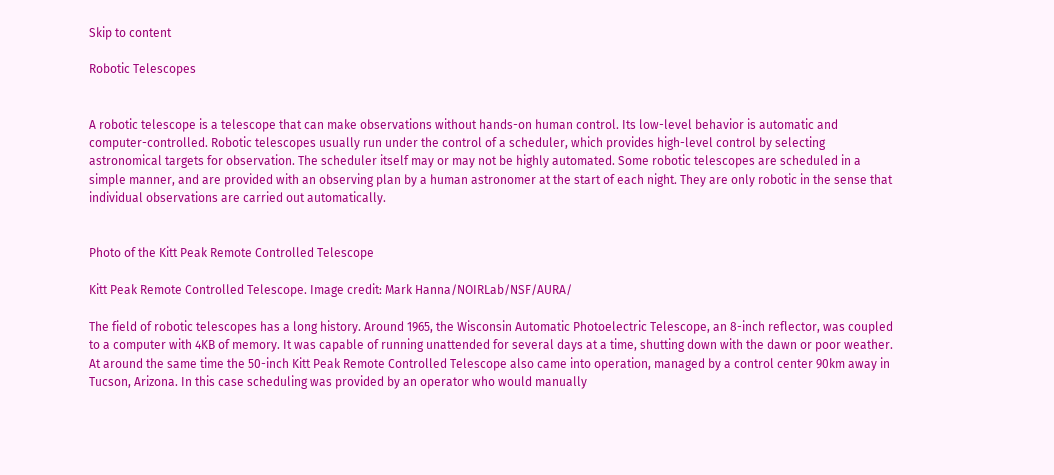Skip to content

Robotic Telescopes


A robotic telescope is a telescope that can make observations without hands-on human control. Its low-level behavior is automatic and computer-controlled. Robotic telescopes usually run under the control of a scheduler, which provides high-level control by selecting astronomical targets for observation. The scheduler itself may or may not be highly automated. Some robotic telescopes are scheduled in a simple manner, and are provided with an observing plan by a human astronomer at the start of each night. They are only robotic in the sense that individual observations are carried out automatically.


Photo of the Kitt Peak Remote Controlled Telescope

Kitt Peak Remote Controlled Telescope. Image credit: Mark Hanna/NOIRLab/NSF/AURA/

The field of robotic telescopes has a long history. Around 1965, the Wisconsin Automatic Photoelectric Telescope, an 8-inch reflector, was coupled to a computer with 4KB of memory. It was capable of running unattended for several days at a time, shutting down with the dawn or poor weather. At around the same time the 50-inch Kitt Peak Remote Controlled Telescope also came into operation, managed by a control center 90km away in Tucson, Arizona. In this case scheduling was provided by an operator who would manually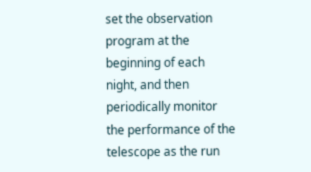set the observation program at the beginning of each night, and then periodically monitor the performance of the telescope as the run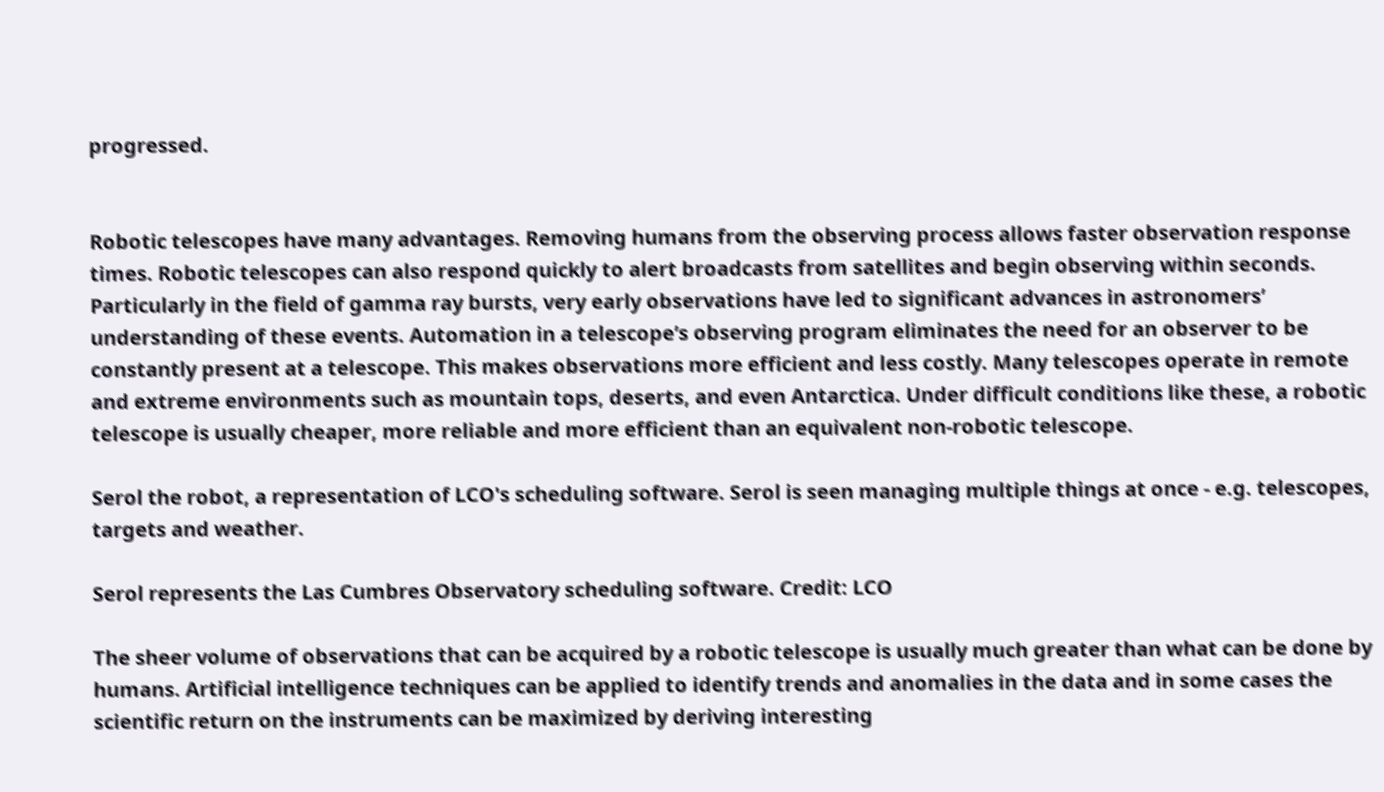progressed.


Robotic telescopes have many advantages. Removing humans from the observing process allows faster observation response times. Robotic telescopes can also respond quickly to alert broadcasts from satellites and begin observing within seconds. Particularly in the field of gamma ray bursts, very early observations have led to significant advances in astronomers’ understanding of these events. Automation in a telescope’s observing program eliminates the need for an observer to be constantly present at a telescope. This makes observations more efficient and less costly. Many telescopes operate in remote and extreme environments such as mountain tops, deserts, and even Antarctica. Under difficult conditions like these, a robotic telescope is usually cheaper, more reliable and more efficient than an equivalent non-robotic telescope.

Serol the robot, a representation of LCO's scheduling software. Serol is seen managing multiple things at once - e.g. telescopes, targets and weather.

Serol represents the Las Cumbres Observatory scheduling software. Credit: LCO

The sheer volume of observations that can be acquired by a robotic telescope is usually much greater than what can be done by humans. Artificial intelligence techniques can be applied to identify trends and anomalies in the data and in some cases the scientific return on the instruments can be maximized by deriving interesting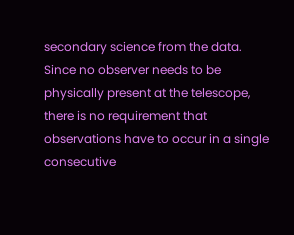secondary science from the data. Since no observer needs to be physically present at the telescope, there is no requirement that observations have to occur in a single consecutive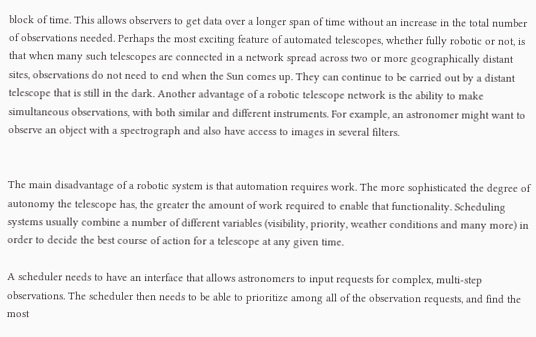block of time. This allows observers to get data over a longer span of time without an increase in the total number of observations needed. Perhaps the most exciting feature of automated telescopes, whether fully robotic or not, is that when many such telescopes are connected in a network spread across two or more geographically distant sites, observations do not need to end when the Sun comes up. They can continue to be carried out by a distant telescope that is still in the dark. Another advantage of a robotic telescope network is the ability to make simultaneous observations, with both similar and different instruments. For example, an astronomer might want to observe an object with a spectrograph and also have access to images in several filters.


The main disadvantage of a robotic system is that automation requires work. The more sophisticated the degree of autonomy the telescope has, the greater the amount of work required to enable that functionality. Scheduling systems usually combine a number of different variables (visibility, priority, weather conditions and many more) in order to decide the best course of action for a telescope at any given time.

A scheduler needs to have an interface that allows astronomers to input requests for complex, multi-step observations. The scheduler then needs to be able to prioritize among all of the observation requests, and find the most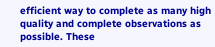efficient way to complete as many high quality and complete observations as possible. These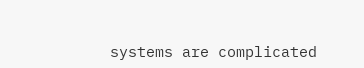systems are complicated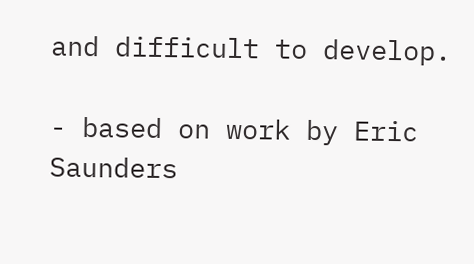and difficult to develop.

- based on work by Eric Saunders